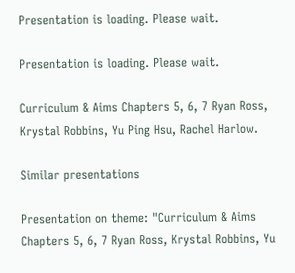Presentation is loading. Please wait.

Presentation is loading. Please wait.

Curriculum & Aims Chapters 5, 6, 7 Ryan Ross, Krystal Robbins, Yu Ping Hsu, Rachel Harlow.

Similar presentations

Presentation on theme: "Curriculum & Aims Chapters 5, 6, 7 Ryan Ross, Krystal Robbins, Yu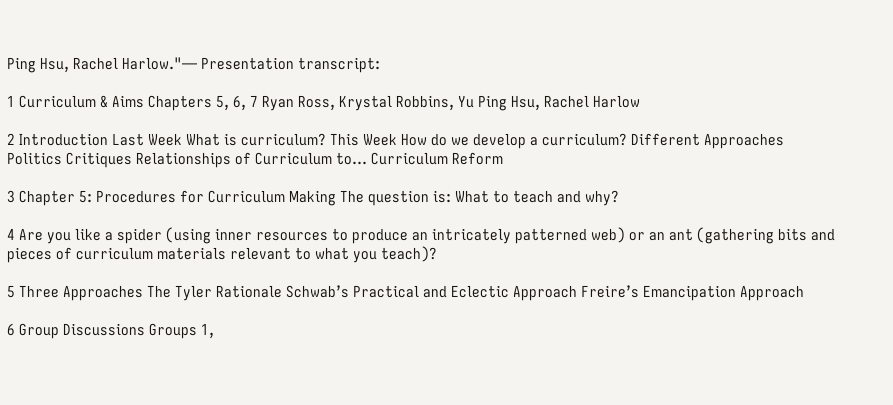Ping Hsu, Rachel Harlow."— Presentation transcript:

1 Curriculum & Aims Chapters 5, 6, 7 Ryan Ross, Krystal Robbins, Yu Ping Hsu, Rachel Harlow

2 Introduction Last Week What is curriculum? This Week How do we develop a curriculum? Different Approaches Politics Critiques Relationships of Curriculum to… Curriculum Reform

3 Chapter 5: Procedures for Curriculum Making The question is: What to teach and why?

4 Are you like a spider (using inner resources to produce an intricately patterned web) or an ant (gathering bits and pieces of curriculum materials relevant to what you teach)?

5 Three Approaches The Tyler Rationale Schwab’s Practical and Eclectic Approach Freire’s Emancipation Approach

6 Group Discussions Groups 1,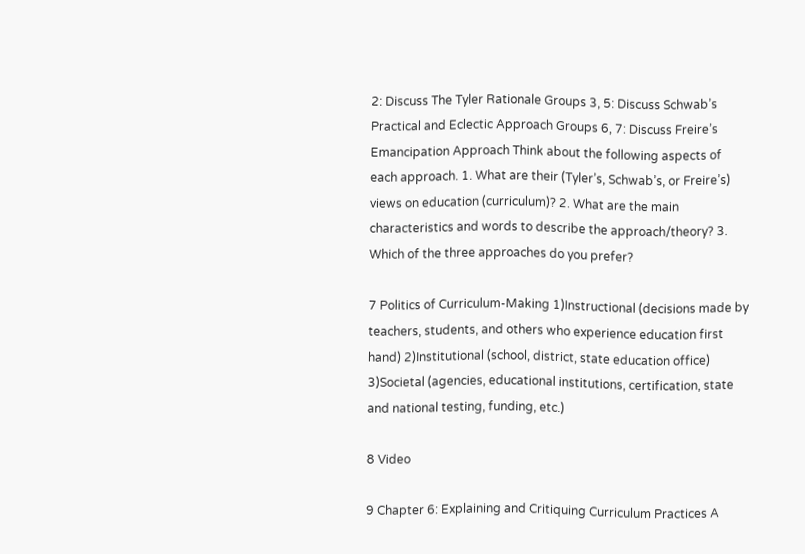2: Discuss The Tyler Rationale Groups 3, 5: Discuss Schwab’s Practical and Eclectic Approach Groups 6, 7: Discuss Freire’s Emancipation Approach Think about the following aspects of each approach. 1. What are their (Tyler’s, Schwab’s, or Freire’s) views on education (curriculum)? 2. What are the main characteristics and words to describe the approach/theory? 3. Which of the three approaches do you prefer?

7 Politics of Curriculum-Making 1)Instructional (decisions made by teachers, students, and others who experience education first hand) 2)Institutional (school, district, state education office) 3)Societal (agencies, educational institutions, certification, state and national testing, funding, etc.)

8 Video

9 Chapter 6: Explaining and Critiquing Curriculum Practices A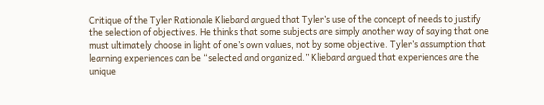Critique of the Tyler Rationale Kliebard argued that Tyler’s use of the concept of needs to justify the selection of objectives. He thinks that some subjects are simply another way of saying that one must ultimately choose in light of one’s own values, not by some objective. Tyler’s assumption that learning experiences can be “selected and organized.” Kliebard argued that experiences are the unique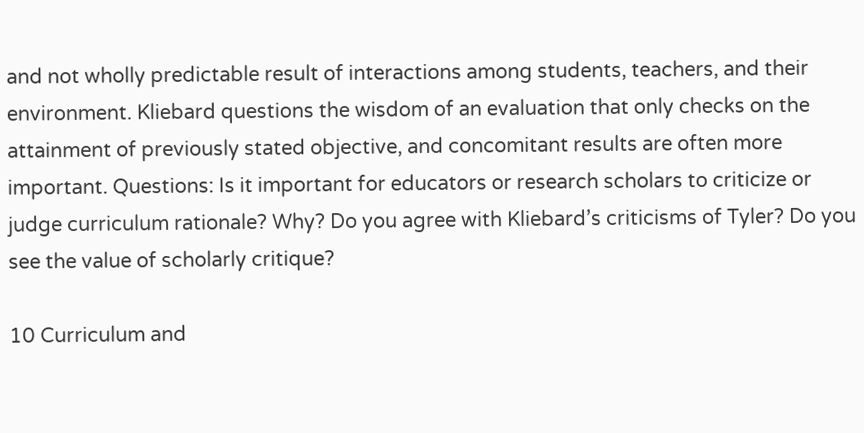and not wholly predictable result of interactions among students, teachers, and their environment. Kliebard questions the wisdom of an evaluation that only checks on the attainment of previously stated objective, and concomitant results are often more important. Questions: Is it important for educators or research scholars to criticize or judge curriculum rationale? Why? Do you agree with Kliebard’s criticisms of Tyler? Do you see the value of scholarly critique?

10 Curriculum and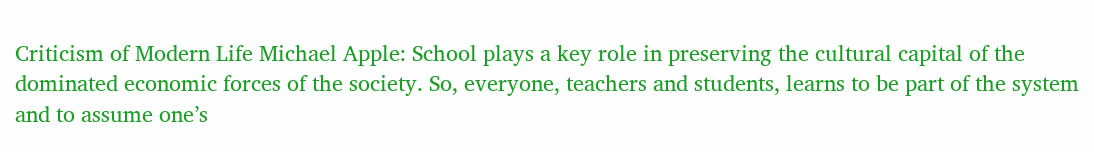Criticism of Modern Life Michael Apple: School plays a key role in preserving the cultural capital of the dominated economic forces of the society. So, everyone, teachers and students, learns to be part of the system and to assume one’s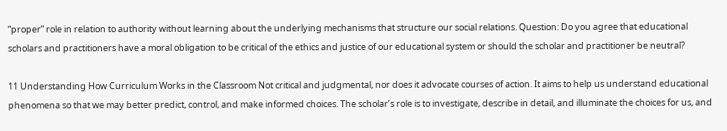“proper” role in relation to authority without learning about the underlying mechanisms that structure our social relations. Question: Do you agree that educational scholars and practitioners have a moral obligation to be critical of the ethics and justice of our educational system or should the scholar and practitioner be neutral?

11 Understanding How Curriculum Works in the Classroom Not critical and judgmental, nor does it advocate courses of action. It aims to help us understand educational phenomena so that we may better predict, control, and make informed choices. The scholar’s role is to investigate, describe in detail, and illuminate the choices for us, and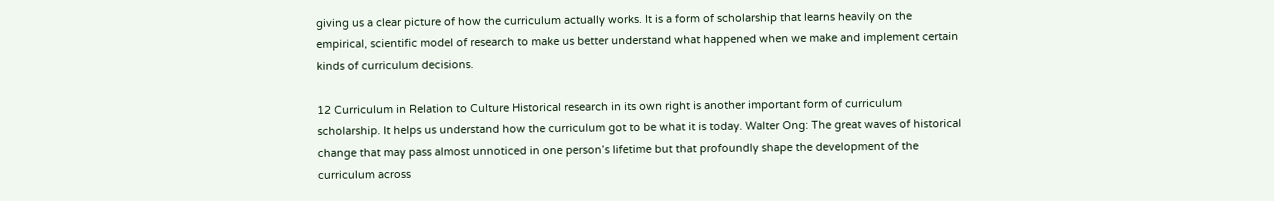giving us a clear picture of how the curriculum actually works. It is a form of scholarship that learns heavily on the empirical, scientific model of research to make us better understand what happened when we make and implement certain kinds of curriculum decisions.

12 Curriculum in Relation to Culture Historical research in its own right is another important form of curriculum scholarship. It helps us understand how the curriculum got to be what it is today. Walter Ong: The great waves of historical change that may pass almost unnoticed in one person’s lifetime but that profoundly shape the development of the curriculum across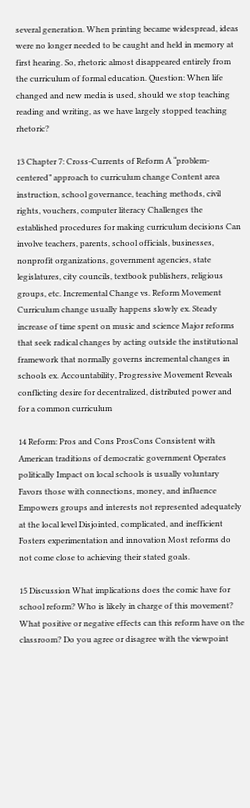several generation. When printing became widespread, ideas were no longer needed to be caught and held in memory at first hearing. So, rhetoric almost disappeared entirely from the curriculum of formal education. Question: When life changed and new media is used, should we stop teaching reading and writing, as we have largely stopped teaching rhetoric?

13 Chapter 7: Cross-Currents of Reform A “problem-centered” approach to curriculum change Content area instruction, school governance, teaching methods, civil rights, vouchers, computer literacy Challenges the established procedures for making curriculum decisions Can involve teachers, parents, school officials, businesses, nonprofit organizations, government agencies, state legislatures, city councils, textbook publishers, religious groups, etc. Incremental Change vs. Reform Movement Curriculum change usually happens slowly ex. Steady increase of time spent on music and science Major reforms that seek radical changes by acting outside the institutional framework that normally governs incremental changes in schools ex. Accountability, Progressive Movement Reveals conflicting desire for decentralized, distributed power and for a common curriculum

14 Reform: Pros and Cons ProsCons Consistent with American traditions of democratic government Operates politically Impact on local schools is usually voluntary Favors those with connections, money, and influence Empowers groups and interests not represented adequately at the local level Disjointed, complicated, and inefficient Fosters experimentation and innovation Most reforms do not come close to achieving their stated goals.

15 Discussion What implications does the comic have for school reform? Who is likely in charge of this movement? What positive or negative effects can this reform have on the classroom? Do you agree or disagree with the viewpoint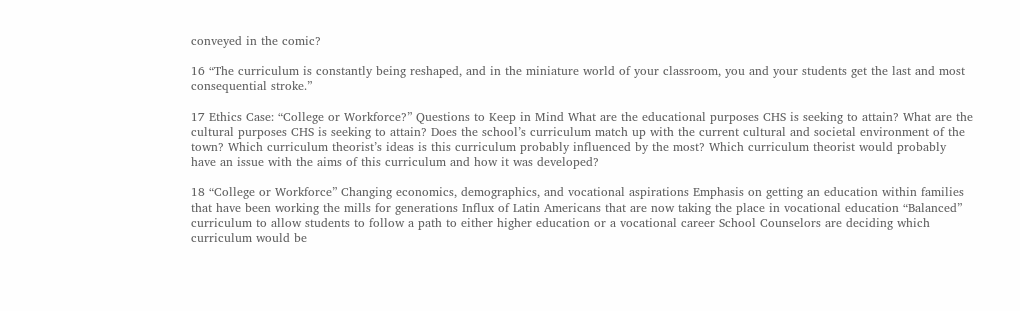conveyed in the comic?

16 “The curriculum is constantly being reshaped, and in the miniature world of your classroom, you and your students get the last and most consequential stroke.”

17 Ethics Case: “College or Workforce?” Questions to Keep in Mind What are the educational purposes CHS is seeking to attain? What are the cultural purposes CHS is seeking to attain? Does the school’s curriculum match up with the current cultural and societal environment of the town? Which curriculum theorist’s ideas is this curriculum probably influenced by the most? Which curriculum theorist would probably have an issue with the aims of this curriculum and how it was developed?

18 “College or Workforce” Changing economics, demographics, and vocational aspirations Emphasis on getting an education within families that have been working the mills for generations Influx of Latin Americans that are now taking the place in vocational education “Balanced” curriculum to allow students to follow a path to either higher education or a vocational career School Counselors are deciding which curriculum would be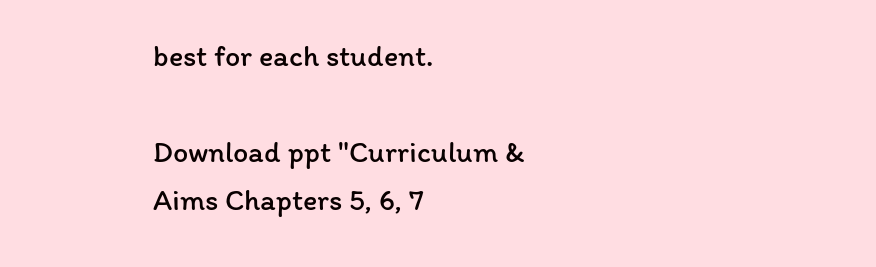best for each student.

Download ppt "Curriculum & Aims Chapters 5, 6, 7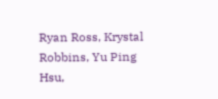Ryan Ross, Krystal Robbins, Yu Ping Hsu,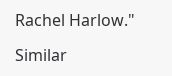Rachel Harlow."

Similar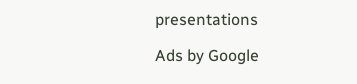presentations

Ads by Google